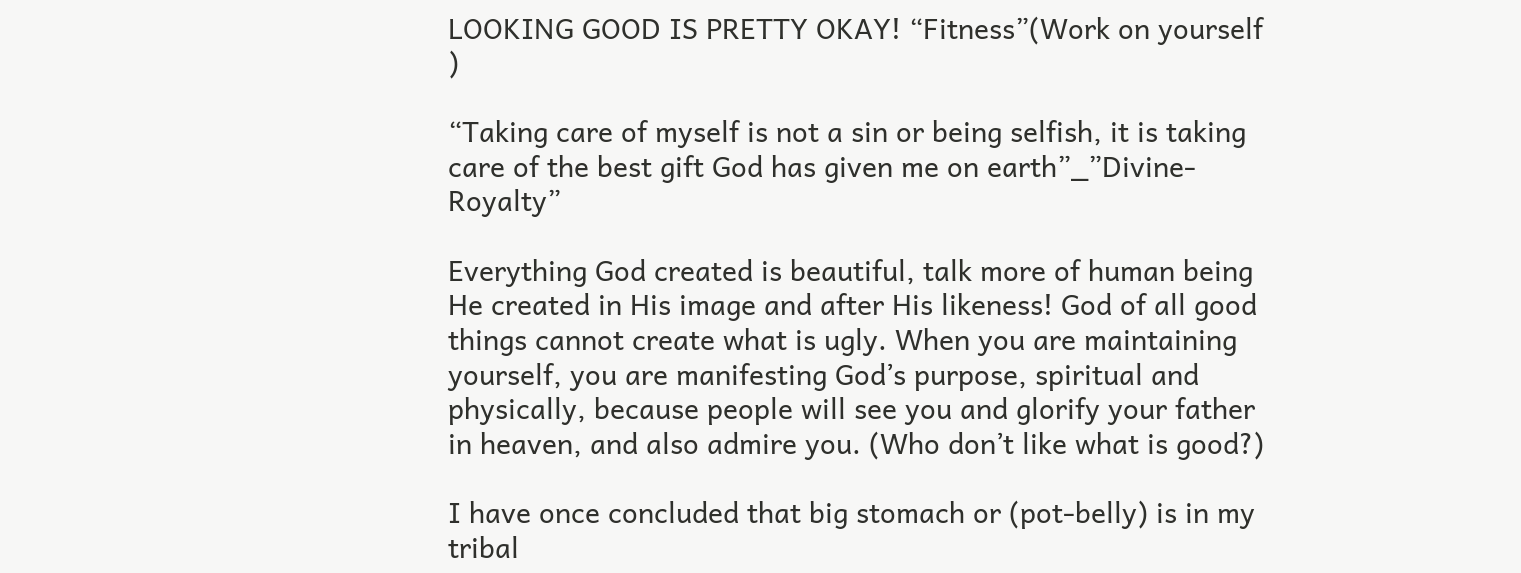LOOKING GOOD IS PRETTY OKAY! “Fitness”(Work on yourself )

“Taking care of myself is not a sin or being selfish, it is taking care of the best gift God has given me on earth”_”Divine-Royalty”

Everything God created is beautiful, talk more of human being He created in His image and after His likeness! God of all good things cannot create what is ugly. When you are maintaining yourself, you are manifesting God’s purpose, spiritual and physically, because people will see you and glorify your father in heaven, and also admire you. (Who don’t like what is good?)

I have once concluded that big stomach or (pot-belly) is in my tribal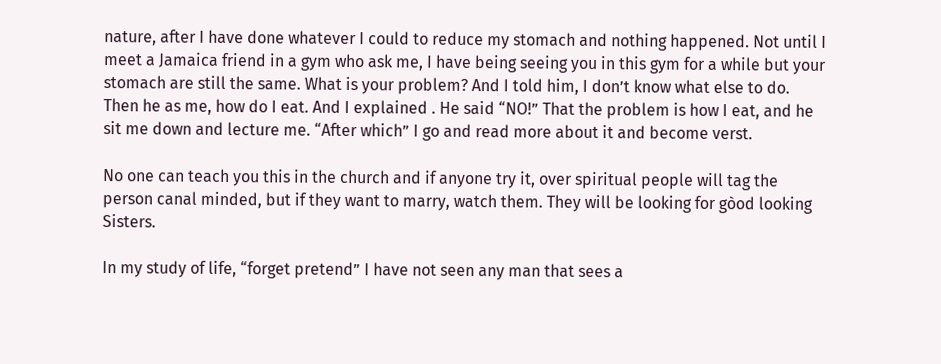nature, after I have done whatever I could to reduce my stomach and nothing happened. Not until I meet a Jamaica friend in a gym who ask me, I have being seeing you in this gym for a while but your stomach are still the same. What is your problem? And I told him, I don’t know what else to do. Then he as me, how do I eat. And I explained . He said “NO!” That the problem is how I eat, and he sit me down and lecture me. “After which” I go and read more about it and become verst.

No one can teach you this in the church and if anyone try it, over spiritual people will tag the person canal minded, but if they want to marry, watch them. They will be looking for gòod looking Sisters.

In my study of life, “forget pretend” I have not seen any man that sees a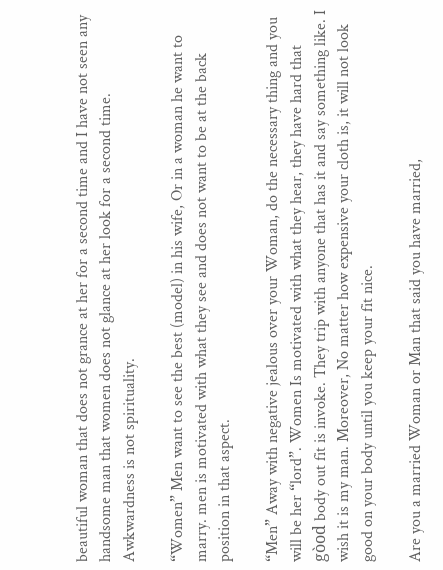beautiful woman that does not grance at her for a second time and I have not seen any handsome man that women does not glance at her look for a second time. Awkwardness is not spirituality.

“Women” Men want to see the best (model) in his wife, Or in a woman he want to marry. men is motivated with what they see and does not want to be at the back position in that aspect.

“Men” Away with negative jealous over your Woman, do the necessary thing and you will be her “lord”. Women Is motivated with what they hear, they have hard that gòod body out fit is invoke. They trip with anyone that has it and say something like. I wish it is my man. Moreover, No matter how expensive your cloth is, it will not look good on your body until you keep your fit nice.

Are you a married Woman or Man that said you have married,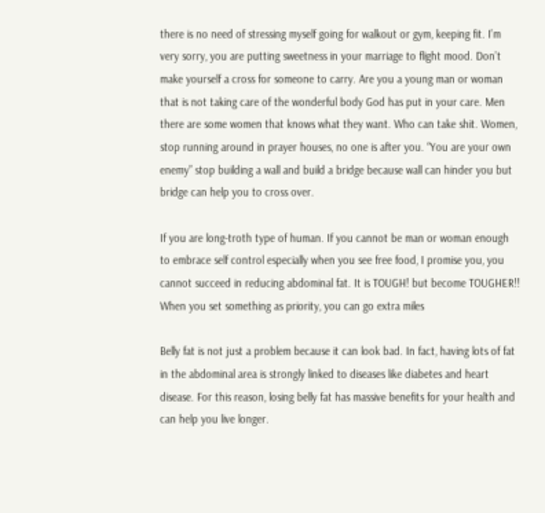there is no need of stressing myself going for walkout or gym, keeping fit. I’m very sorry, you are putting sweetness in your marriage to flight mood. Don’t make yourself a cross for someone to carry. Are you a young man or woman that is not taking care of the wonderful body God has put in your care. Men there are some women that knows what they want. Who can take shit. Women, stop running around in prayer houses, no one is after you. “You are your own enemy” stop building a wall and build a bridge because wall can hinder you but bridge can help you to cross over.

If you are long-troth type of human. If you cannot be man or woman enough to embrace self control especially when you see free food, I promise you, you cannot succeed in reducing abdominal fat. It is TOUGH! but become TOUGHER!! When you set something as priority, you can go extra miles

Belly fat is not just a problem because it can look bad. In fact, having lots of fat in the abdominal area is strongly linked to diseases like diabetes and heart disease. For this reason, losing belly fat has massive benefits for your health and can help you live longer.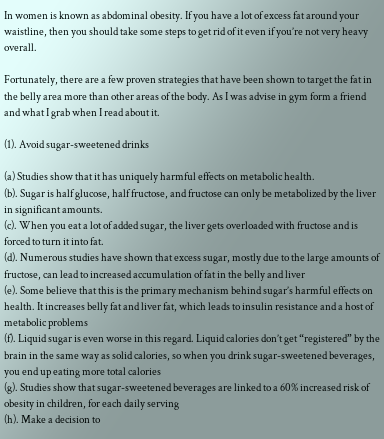In women is known as abdominal obesity. If you have a lot of excess fat around your waistline, then you should take some steps to get rid of it even if you’re not very heavy overall.

Fortunately, there are a few proven strategies that have been shown to target the fat in the belly area more than other areas of the body. As I was advise in gym form a friend and what I grab when I read about it.

(1). Avoid sugar-sweetened drinks

(a) Studies show that it has uniquely harmful effects on metabolic health.
(b). Sugar is half glucose, half fructose, and fructose can only be metabolized by the liver in significant amounts.
(c). When you eat a lot of added sugar, the liver gets overloaded with fructose and is forced to turn it into fat.
(d). Numerous studies have shown that excess sugar, mostly due to the large amounts of fructose, can lead to increased accumulation of fat in the belly and liver
(e). Some believe that this is the primary mechanism behind sugar’s harmful effects on health. It increases belly fat and liver fat, which leads to insulin resistance and a host of metabolic problems
(f). Liquid sugar is even worse in this regard. Liquid calories don’t get “registered” by the brain in the same way as solid calories, so when you drink sugar-sweetened beverages, you end up eating more total calories
(g). Studies show that sugar-sweetened beverages are linked to a 60% increased risk of obesity in children, for each daily serving
(h). Make a decision to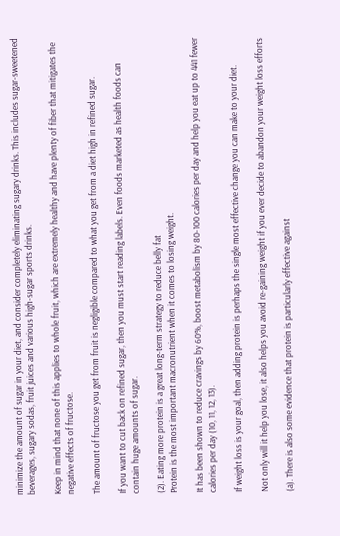minimize the amount of sugar in your diet, and consider completely eliminating sugary drinks. This includes sugar-sweetened beverages, sugary sodas, fruit juices and various high-sugar sports drinks.

Keep in mind that none of this applies to whole fruit, which are extremely healthy and have plenty of fiber that mitigates the negative effects of fructose.

The amount of fructose you get from fruit is negligible compared to what you get from a diet high in refined sugar.

If you want to cut back on refined sugar, then you must start reading labels. Even foods marketed as health foods can contain huge amounts of sugar.

(2). Eating more protein is a great long-term strategy to reduce belly fat
Protein is the most important macronutrient when it comes to losing weight.

It has been shown to reduce cravings by 60%, boost metabolism by 80-100 calories per day and help you eat up to 441 fewer calories per day (10, 11, 12, 13).

If weight loss is your goal, then adding protein is perhaps the single most effective change you can make to your diet.

Not only will it help you lose, it also helps you avoid re-gaining weight if you ever decide to abandon your weight loss efforts

(a). There is also some evidence that protein is particularly effective against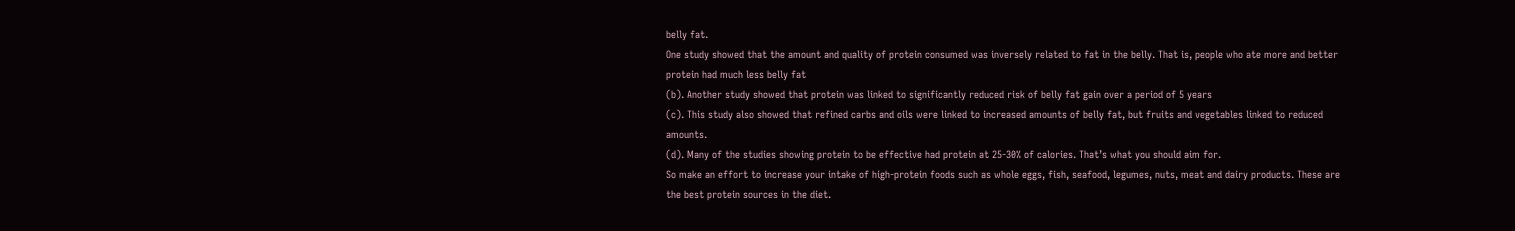belly fat.
One study showed that the amount and quality of protein consumed was inversely related to fat in the belly. That is, people who ate more and better protein had much less belly fat
(b). Another study showed that protein was linked to significantly reduced risk of belly fat gain over a period of 5 years
(c). This study also showed that refined carbs and oils were linked to increased amounts of belly fat, but fruits and vegetables linked to reduced amounts.
(d). Many of the studies showing protein to be effective had protein at 25-30% of calories. That’s what you should aim for.
So make an effort to increase your intake of high-protein foods such as whole eggs, fish, seafood, legumes, nuts, meat and dairy products. These are the best protein sources in the diet.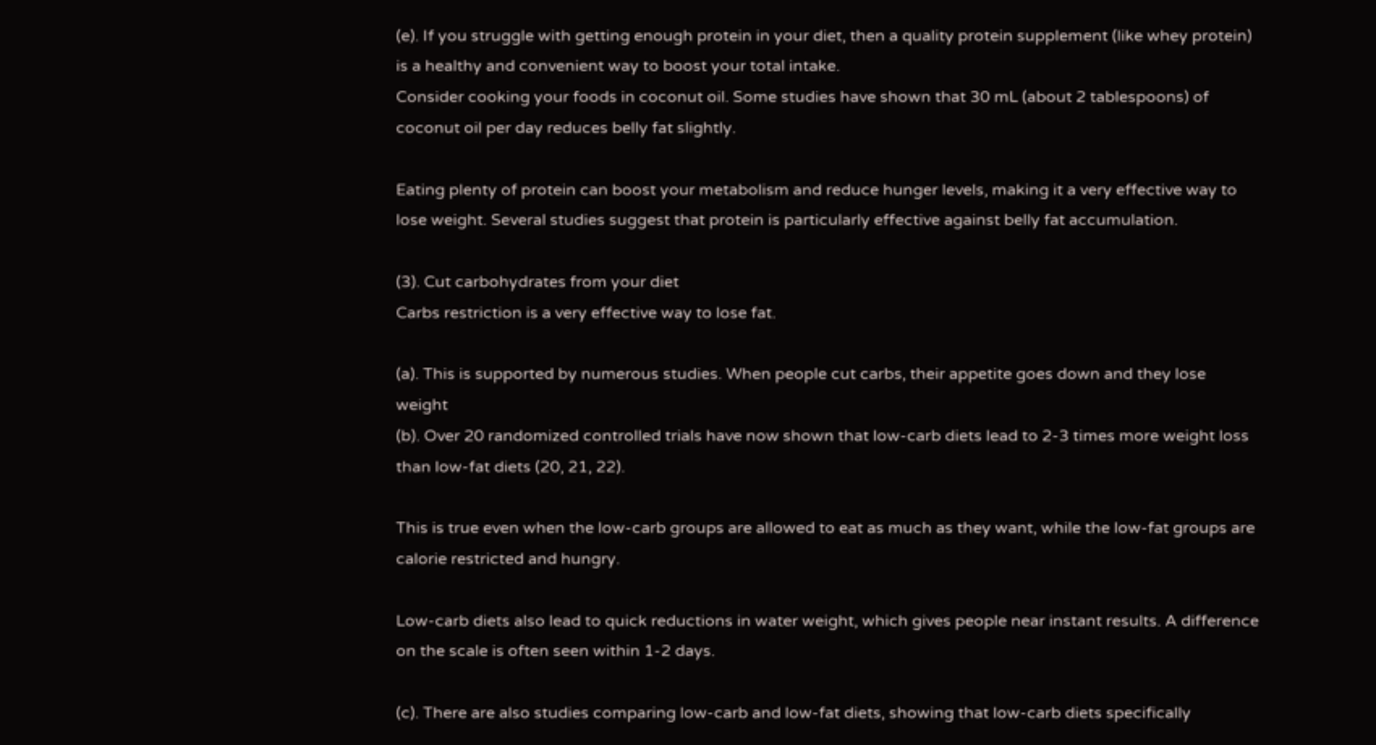(e). If you struggle with getting enough protein in your diet, then a quality protein supplement (like whey protein) is a healthy and convenient way to boost your total intake.
Consider cooking your foods in coconut oil. Some studies have shown that 30 mL (about 2 tablespoons) of coconut oil per day reduces belly fat slightly.

Eating plenty of protein can boost your metabolism and reduce hunger levels, making it a very effective way to lose weight. Several studies suggest that protein is particularly effective against belly fat accumulation.

(3). Cut carbohydrates from your diet
Carbs restriction is a very effective way to lose fat.

(a). This is supported by numerous studies. When people cut carbs, their appetite goes down and they lose weight
(b). Over 20 randomized controlled trials have now shown that low-carb diets lead to 2-3 times more weight loss than low-fat diets (20, 21, 22).

This is true even when the low-carb groups are allowed to eat as much as they want, while the low-fat groups are calorie restricted and hungry.

Low-carb diets also lead to quick reductions in water weight, which gives people near instant results. A difference on the scale is often seen within 1-2 days.

(c). There are also studies comparing low-carb and low-fat diets, showing that low-carb diets specifically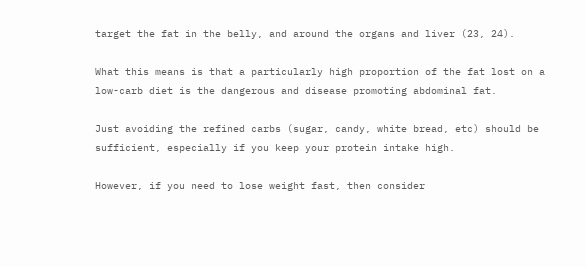target the fat in the belly, and around the organs and liver (23, 24).

What this means is that a particularly high proportion of the fat lost on a low-carb diet is the dangerous and disease promoting abdominal fat.

Just avoiding the refined carbs (sugar, candy, white bread, etc) should be sufficient, especially if you keep your protein intake high.

However, if you need to lose weight fast, then consider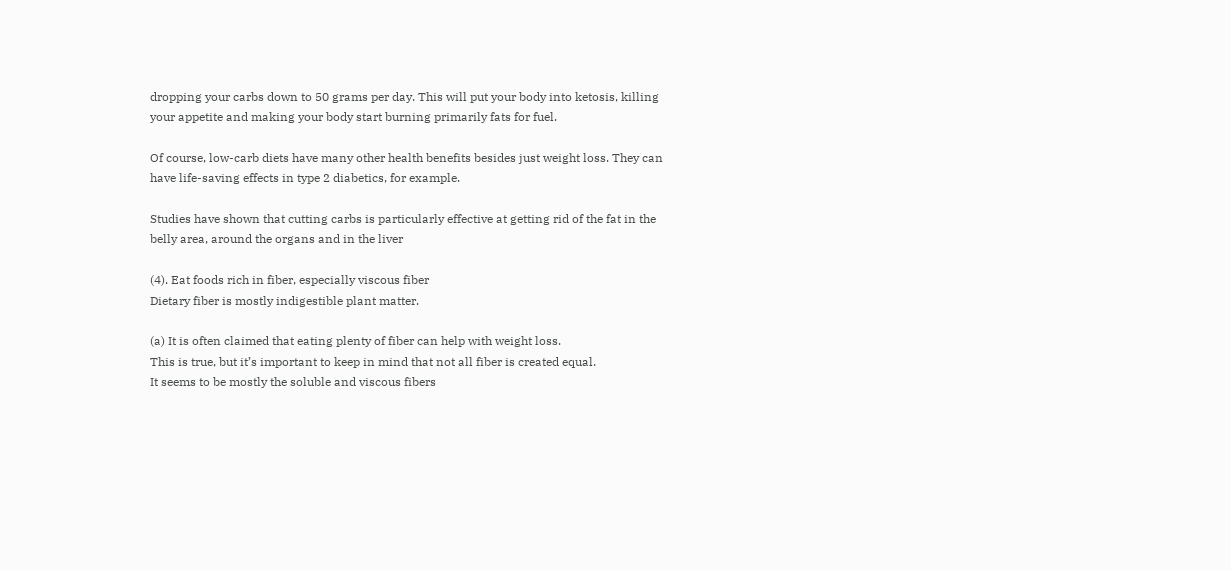dropping your carbs down to 50 grams per day. This will put your body into ketosis, killing your appetite and making your body start burning primarily fats for fuel.

Of course, low-carb diets have many other health benefits besides just weight loss. They can have life-saving effects in type 2 diabetics, for example.

Studies have shown that cutting carbs is particularly effective at getting rid of the fat in the belly area, around the organs and in the liver

(4). Eat foods rich in fiber, especially viscous fiber
Dietary fiber is mostly indigestible plant matter.

(a) It is often claimed that eating plenty of fiber can help with weight loss.
This is true, but it’s important to keep in mind that not all fiber is created equal.
It seems to be mostly the soluble and viscous fibers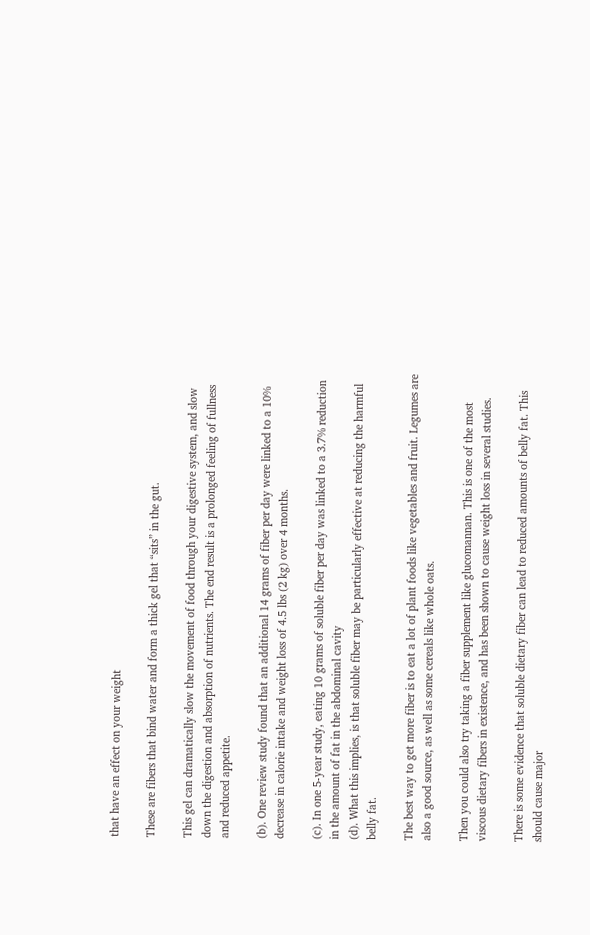that have an effect on your weight

These are fibers that bind water and form a thick gel that “sits” in the gut.

This gel can dramatically slow the movement of food through your digestive system, and slow down the digestion and absorption of nutrients. The end result is a prolonged feeling of fullness and reduced appetite.

(b). One review study found that an additional 14 grams of fiber per day were linked to a 10% decrease in calorie intake and weight loss of 4.5 lbs (2 kg) over 4 months.

(c). In one 5-year study, eating 10 grams of soluble fiber per day was linked to a 3.7% reduction in the amount of fat in the abdominal cavity
(d). What this implies, is that soluble fiber may be particularly effective at reducing the harmful belly fat.

The best way to get more fiber is to eat a lot of plant foods like vegetables and fruit. Legumes are also a good source, as well as some cereals like whole oats.

Then you could also try taking a fiber supplement like glucomannan. This is one of the most viscous dietary fibers in existence, and has been shown to cause weight loss in several studies.

There is some evidence that soluble dietary fiber can lead to reduced amounts of belly fat. This should cause major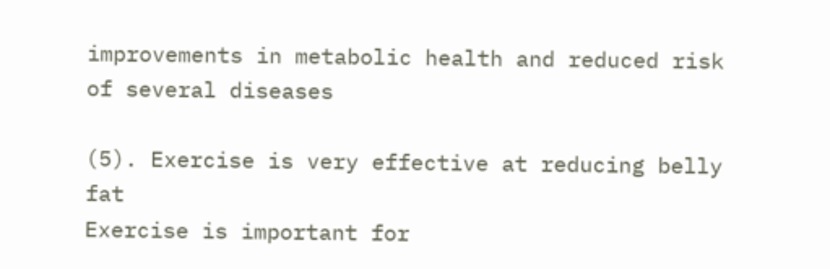improvements in metabolic health and reduced risk of several diseases

(5). Exercise is very effective at reducing belly fat
Exercise is important for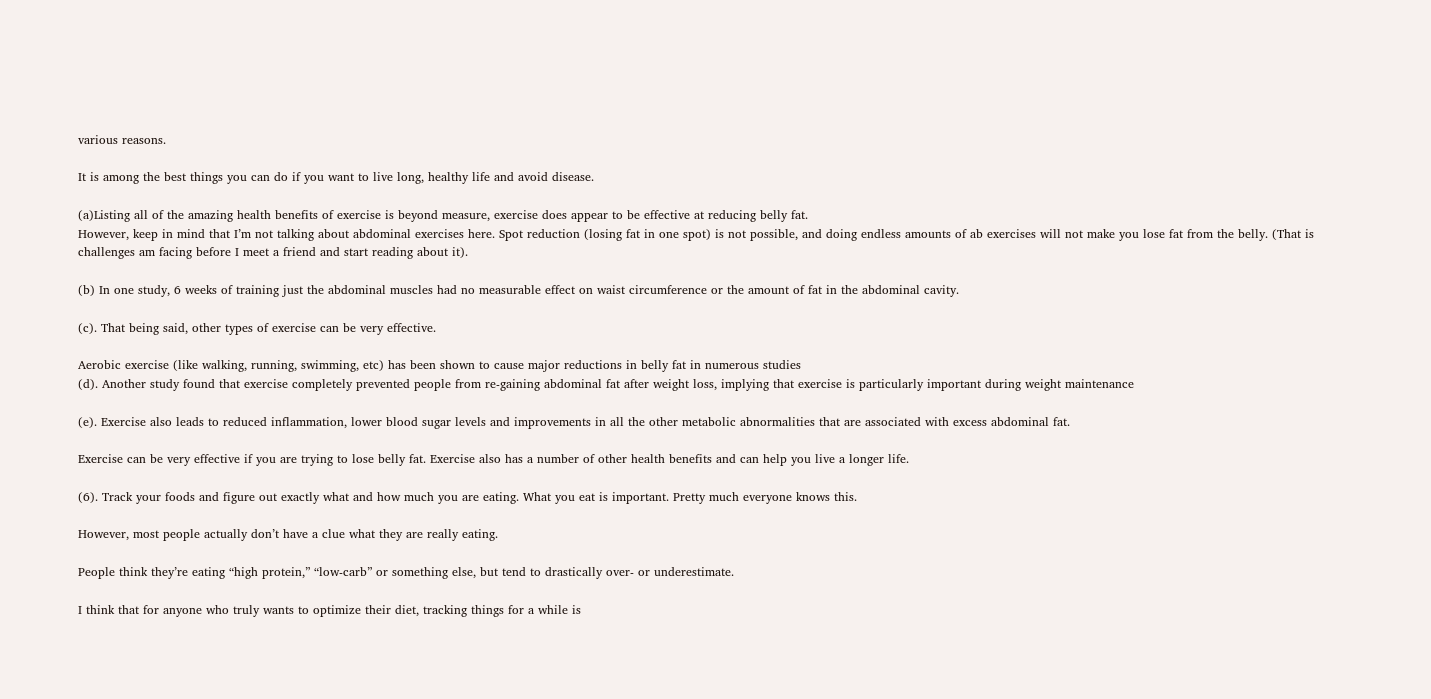various reasons.

It is among the best things you can do if you want to live long, healthy life and avoid disease.

(a)Listing all of the amazing health benefits of exercise is beyond measure, exercise does appear to be effective at reducing belly fat.
However, keep in mind that I’m not talking about abdominal exercises here. Spot reduction (losing fat in one spot) is not possible, and doing endless amounts of ab exercises will not make you lose fat from the belly. (That is challenges am facing before I meet a friend and start reading about it).

(b) In one study, 6 weeks of training just the abdominal muscles had no measurable effect on waist circumference or the amount of fat in the abdominal cavity.

(c). That being said, other types of exercise can be very effective.

Aerobic exercise (like walking, running, swimming, etc) has been shown to cause major reductions in belly fat in numerous studies
(d). Another study found that exercise completely prevented people from re-gaining abdominal fat after weight loss, implying that exercise is particularly important during weight maintenance

(e). Exercise also leads to reduced inflammation, lower blood sugar levels and improvements in all the other metabolic abnormalities that are associated with excess abdominal fat.

Exercise can be very effective if you are trying to lose belly fat. Exercise also has a number of other health benefits and can help you live a longer life.

(6). Track your foods and figure out exactly what and how much you are eating. What you eat is important. Pretty much everyone knows this.

However, most people actually don’t have a clue what they are really eating.

People think they’re eating “high protein,” “low-carb” or something else, but tend to drastically over- or underestimate.

I think that for anyone who truly wants to optimize their diet, tracking things for a while is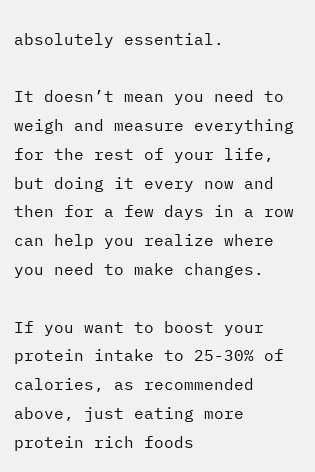absolutely essential.

It doesn’t mean you need to weigh and measure everything for the rest of your life, but doing it every now and then for a few days in a row can help you realize where you need to make changes.

If you want to boost your protein intake to 25-30% of calories, as recommended above, just eating more protein rich foods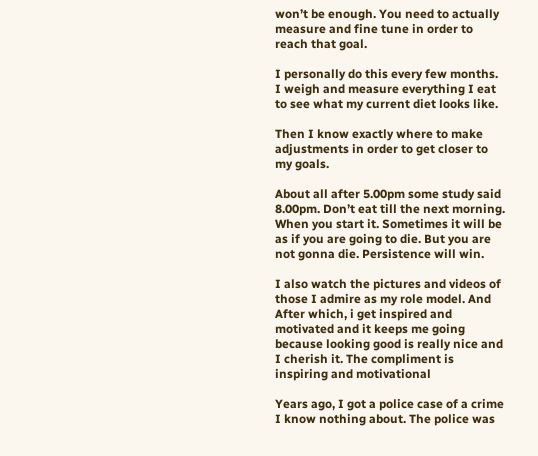won’t be enough. You need to actually measure and fine tune in order to reach that goal.

I personally do this every few months. I weigh and measure everything I eat to see what my current diet looks like.

Then I know exactly where to make adjustments in order to get closer to my goals.

About all after 5.00pm some study said 8.00pm. Don’t eat till the next morning. When you start it. Sometimes it will be as if you are going to die. But you are not gonna die. Persistence will win.

I also watch the pictures and videos of those I admire as my role model. And After which, i get inspired and motivated and it keeps me going because looking good is really nice and I cherish it. The compliment is inspiring and motivational

Years ago, I got a police case of a crime I know nothing about. The police was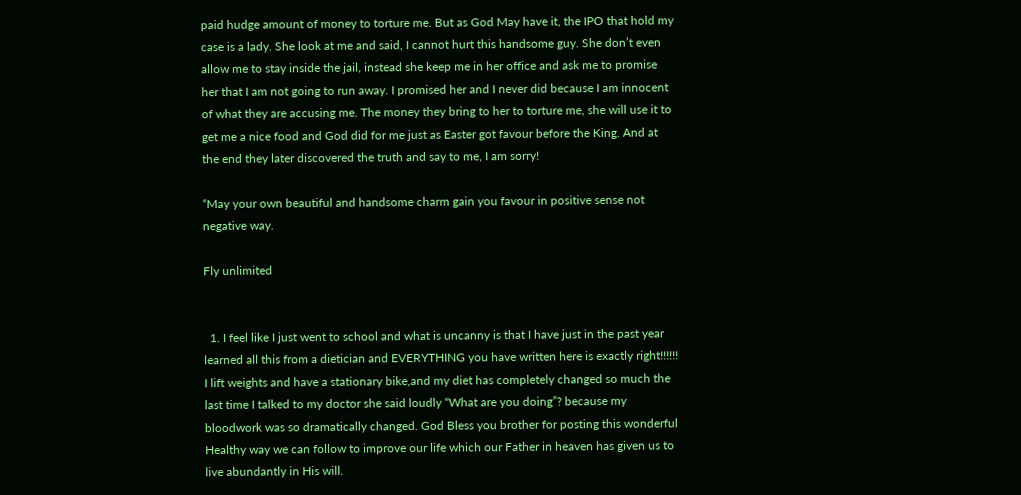paid hudge amount of money to torture me. But as God May have it, the IPO that hold my case is a lady. She look at me and said, I cannot hurt this handsome guy. She don’t even allow me to stay inside the jail, instead she keep me in her office and ask me to promise her that I am not going to run away. I promised her and I never did because I am innocent of what they are accusing me. The money they bring to her to torture me, she will use it to get me a nice food and God did for me just as Easter got favour before the King. And at the end they later discovered the truth and say to me, I am sorry!

“May your own beautiful and handsome charm gain you favour in positive sense not negative way.

Fly unlimited


  1. I feel like I just went to school and what is uncanny is that I have just in the past year learned all this from a dietician and EVERYTHING you have written here is exactly right!!!!!! I lift weights and have a stationary bike,and my diet has completely changed so much the last time I talked to my doctor she said loudly “What are you doing”? because my bloodwork was so dramatically changed. God Bless you brother for posting this wonderful Healthy way we can follow to improve our life which our Father in heaven has given us to live abundantly in His will.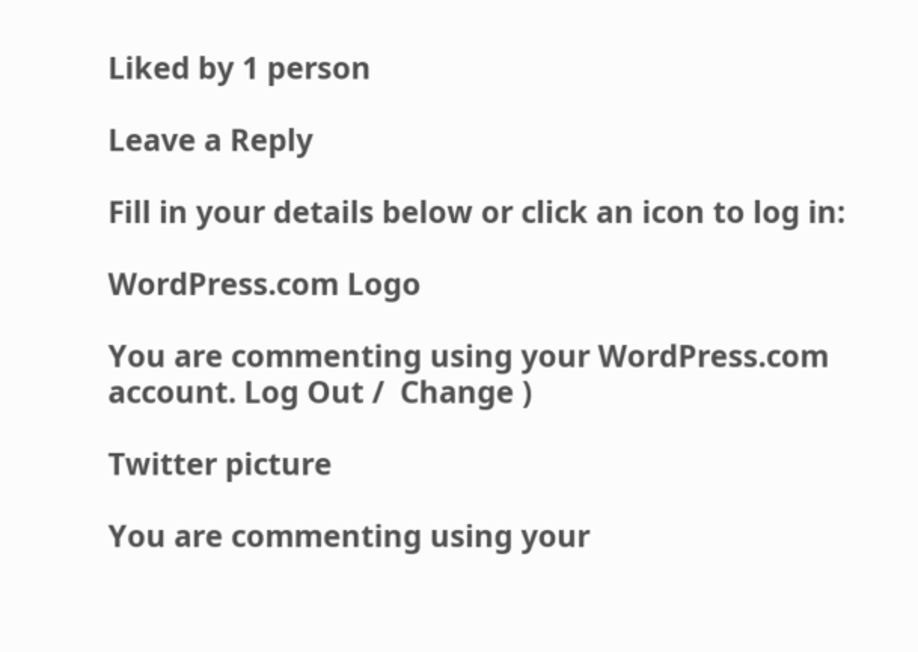Liked by 1 person

Leave a Reply

Fill in your details below or click an icon to log in:

WordPress.com Logo

You are commenting using your WordPress.com account. Log Out /  Change )

Twitter picture

You are commenting using your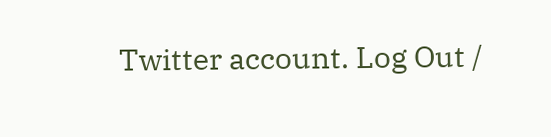Twitter account. Log Out /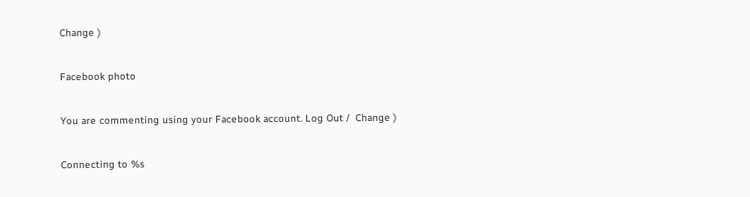Change )

Facebook photo

You are commenting using your Facebook account. Log Out /  Change )

Connecting to %s